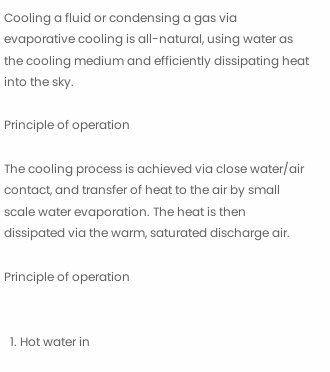Cooling a fluid or condensing a gas via evaporative cooling is all-natural, using water as the cooling medium and efficiently dissipating heat into the sky.

Principle of operation

The cooling process is achieved via close water/air contact, and transfer of heat to the air by small scale water evaporation. The heat is then dissipated via the warm, saturated discharge air.

Principle of operation


  1. Hot water in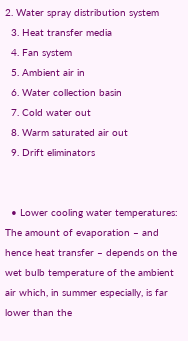2. Water spray distribution system
  3. Heat transfer media
  4. Fan system
  5. Ambient air in
  6. Water collection basin
  7. Cold water out
  8. Warm saturated air out
  9. Drift eliminators


  • Lower cooling water temperatures: The amount of evaporation – and hence heat transfer – depends on the wet bulb temperature of the ambient air which, in summer especially, is far lower than the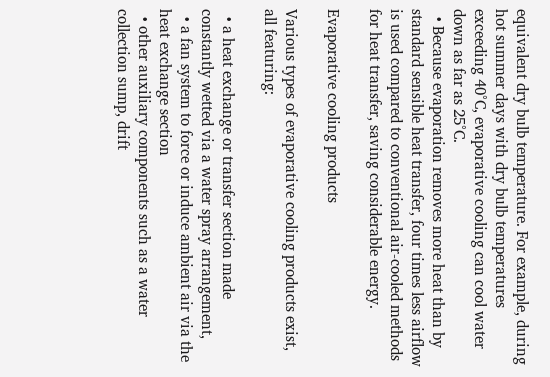equivalent dry bulb temperature. For example, during hot summer days with dry bulb temperatures exceeding 40°C, evaporative cooling can cool water down as far as 25°C.
  • Because evaporation removes more heat than by standard sensible heat transfer, four times less airflow is used compared to conventional air-cooled methods for heat transfer, saving considerable energy.

Evaporative cooling products

Various types of evaporative cooling products exist, all featuring:

  • a heat exchange or transfer section made constantly wetted via a water spray arrangement,
  • a fan system to force or induce ambient air via the heat exchange section
  • other auxiliary components such as a water collection sump, drift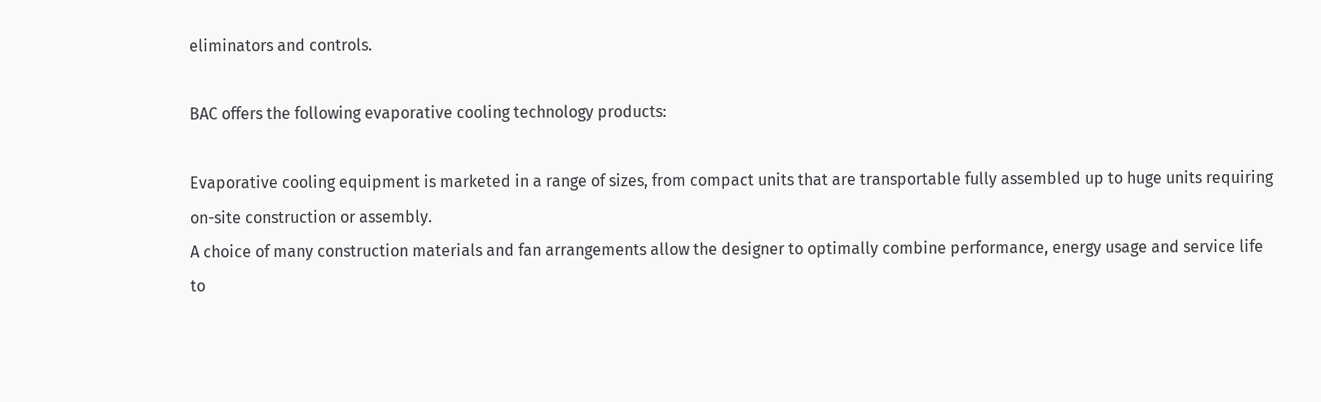eliminators and controls.

BAC offers the following evaporative cooling technology products:

Evaporative cooling equipment is marketed in a range of sizes, from compact units that are transportable fully assembled up to huge units requiring on-site construction or assembly.
A choice of many construction materials and fan arrangements allow the designer to optimally combine performance, energy usage and service life to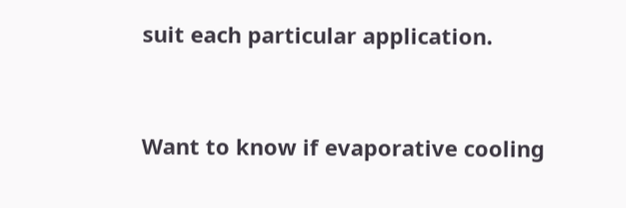suit each particular application.


Want to know if evaporative cooling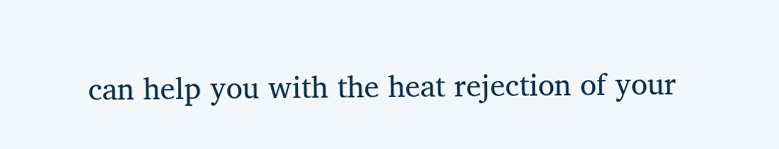can help you with the heat rejection of your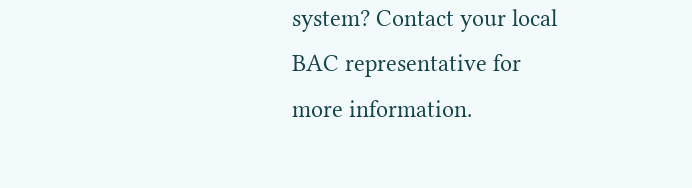system? Contact your local BAC representative for more information.